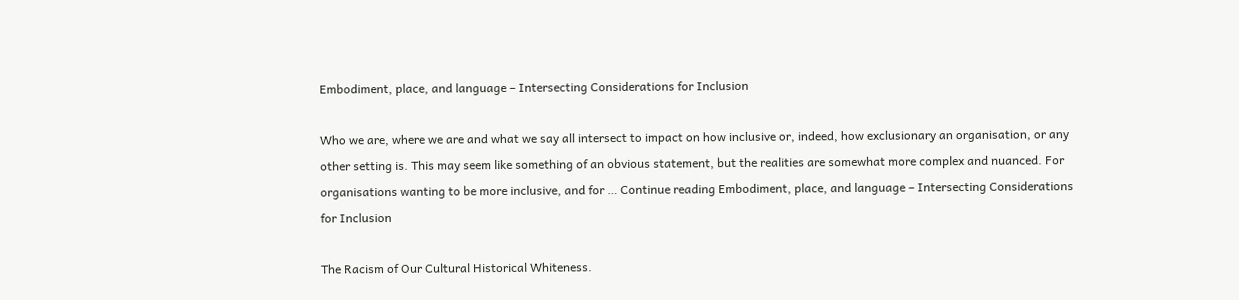Embodiment, place, and language – Intersecting Considerations for Inclusion

Who we are, where we are and what we say all intersect to impact on how inclusive or, indeed, how exclusionary an organisation, or any other setting is. This may seem like something of an obvious statement, but the realities are somewhat more complex and nuanced. For organisations wanting to be more inclusive, and for … Continue reading Embodiment, place, and language – Intersecting Considerations for Inclusion

The Racism of Our Cultural Historical Whiteness.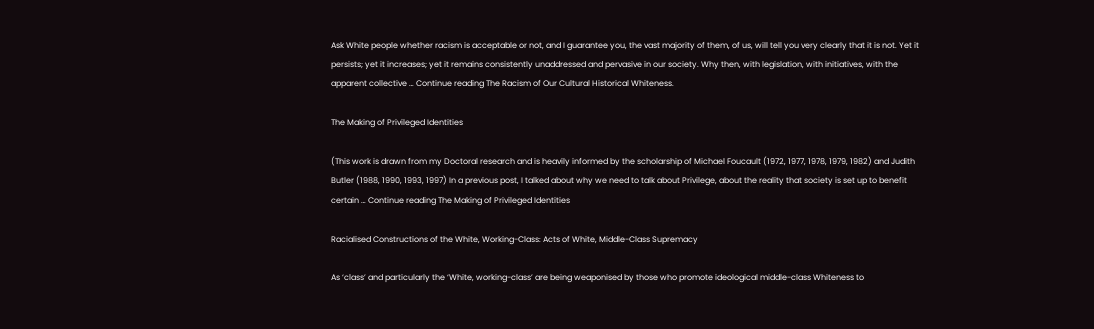Ask White people whether racism is acceptable or not, and I guarantee you, the vast majority of them, of us, will tell you very clearly that it is not. Yet it persists; yet it increases; yet it remains consistently unaddressed and pervasive in our society. Why then, with legislation, with initiatives, with the apparent collective … Continue reading The Racism of Our Cultural Historical Whiteness.

The Making of Privileged Identities

(This work is drawn from my Doctoral research and is heavily informed by the scholarship of Michael Foucault (1972, 1977, 1978, 1979, 1982) and Judith Butler (1988, 1990, 1993, 1997) In a previous post, I talked about why we need to talk about Privilege, about the reality that society is set up to benefit certain … Continue reading The Making of Privileged Identities

Racialised Constructions of the White, Working-Class: Acts of White, Middle-Class Supremacy

As ‘class’ and particularly the ‘White, working-class’ are being weaponised by those who promote ideological middle-class Whiteness to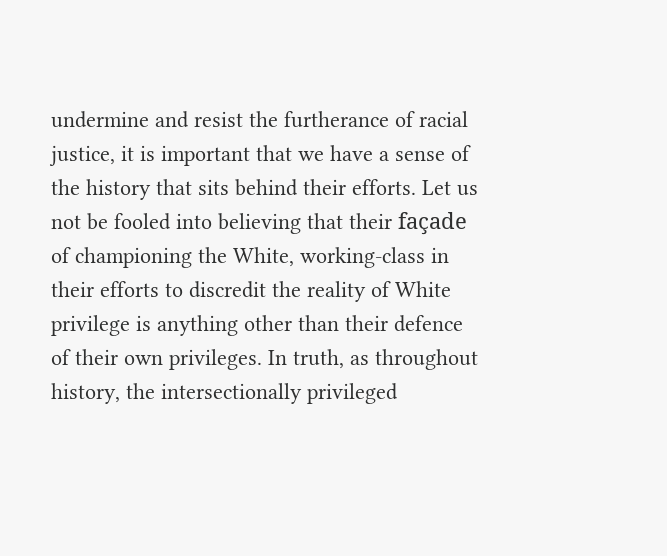undermine and resist the furtherance of racial justice, it is important that we have a sense of the history that sits behind their efforts. Let us not be fooled into believing that their façade of championing the White, working-class in their efforts to discredit the reality of White privilege is anything other than their defence of their own privileges. In truth, as throughout history, the intersectionally privileged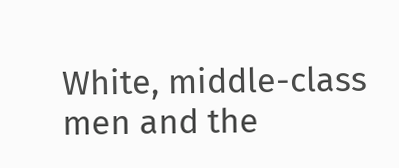White, middle-class men and the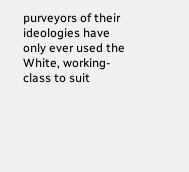purveyors of their ideologies have only ever used the White, working-class to suit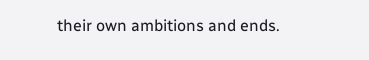their own ambitions and ends.